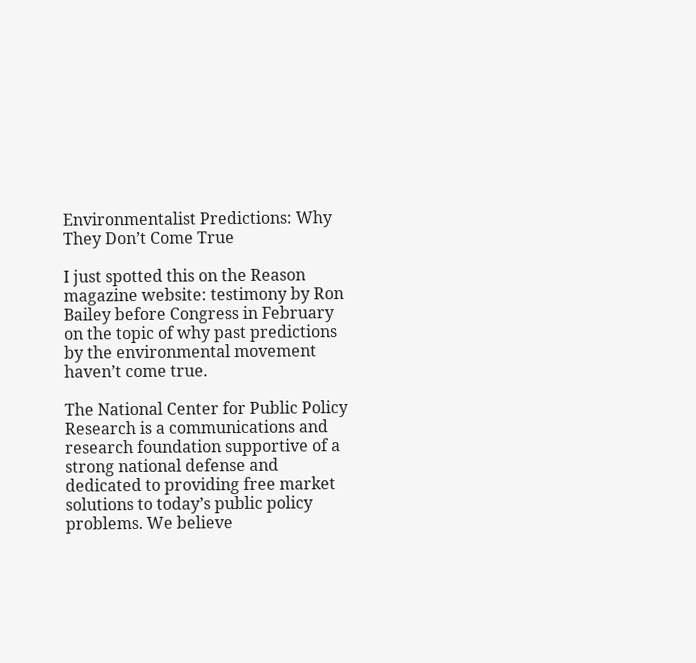Environmentalist Predictions: Why They Don’t Come True

I just spotted this on the Reason magazine website: testimony by Ron Bailey before Congress in February on the topic of why past predictions by the environmental movement haven’t come true.

The National Center for Public Policy Research is a communications and research foundation supportive of a strong national defense and dedicated to providing free market solutions to today’s public policy problems. We believe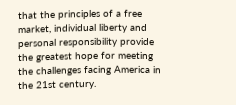that the principles of a free market, individual liberty and personal responsibility provide the greatest hope for meeting the challenges facing America in the 21st century.